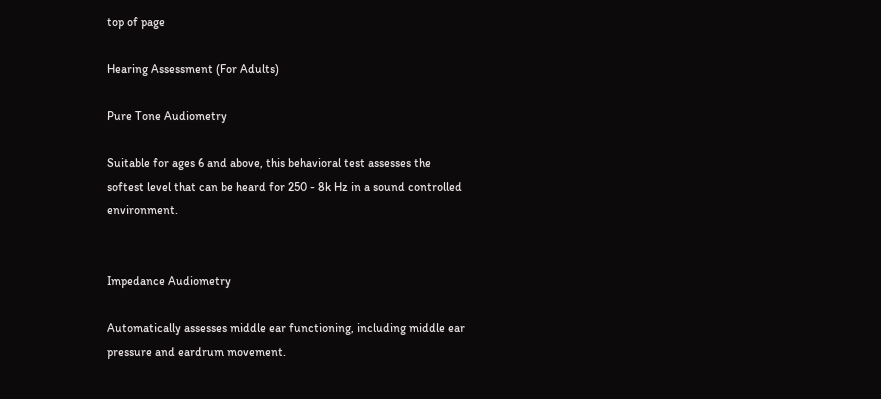top of page

Hearing Assessment (For Adults)

Pure Tone Audiometry

Suitable for ages 6 and above, this behavioral test assesses the softest level that can be heard for 250 - 8k Hz in a sound controlled environment.


Impedance Audiometry

Automatically assesses middle ear functioning, including middle ear pressure and eardrum movement.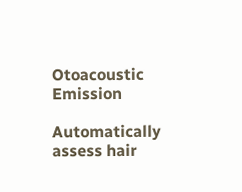Otoacoustic Emission

Automatically assess hair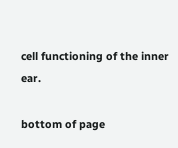cell functioning of the inner ear.

bottom of page